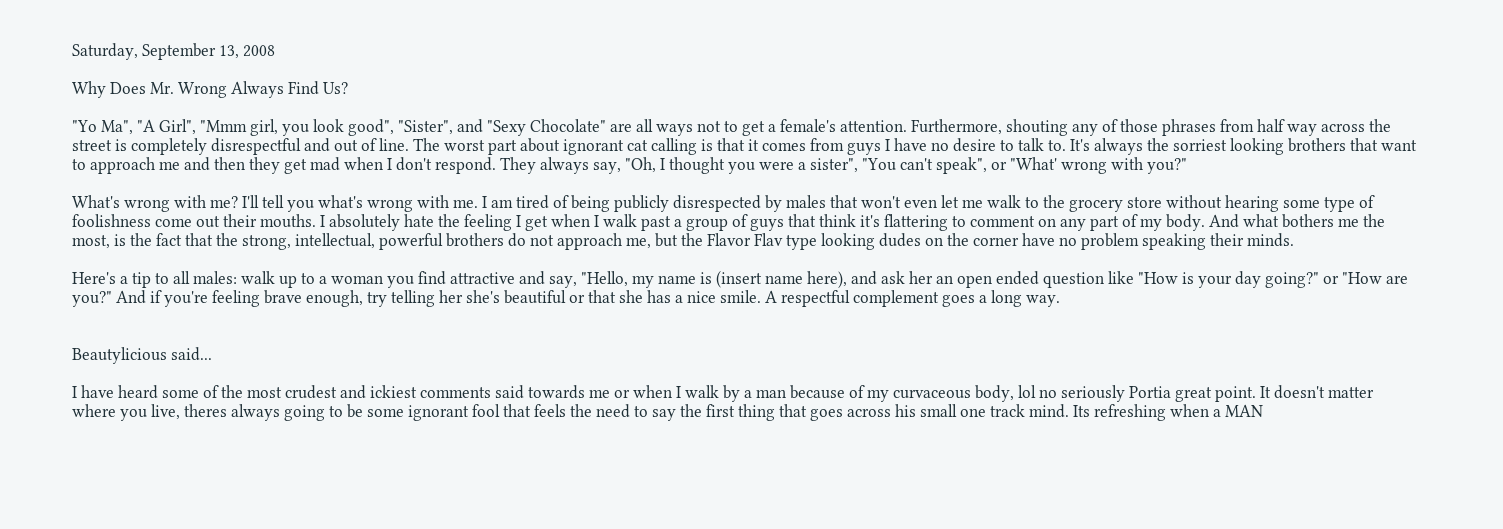Saturday, September 13, 2008

Why Does Mr. Wrong Always Find Us?

"Yo Ma", "A Girl", "Mmm girl, you look good", "Sister", and "Sexy Chocolate" are all ways not to get a female's attention. Furthermore, shouting any of those phrases from half way across the street is completely disrespectful and out of line. The worst part about ignorant cat calling is that it comes from guys I have no desire to talk to. It's always the sorriest looking brothers that want to approach me and then they get mad when I don't respond. They always say, "Oh, I thought you were a sister", "You can't speak", or "What' wrong with you?"

What's wrong with me? I'll tell you what's wrong with me. I am tired of being publicly disrespected by males that won't even let me walk to the grocery store without hearing some type of foolishness come out their mouths. I absolutely hate the feeling I get when I walk past a group of guys that think it's flattering to comment on any part of my body. And what bothers me the most, is the fact that the strong, intellectual, powerful brothers do not approach me, but the Flavor Flav type looking dudes on the corner have no problem speaking their minds.

Here's a tip to all males: walk up to a woman you find attractive and say, "Hello, my name is (insert name here), and ask her an open ended question like "How is your day going?" or "How are you?" And if you're feeling brave enough, try telling her she's beautiful or that she has a nice smile. A respectful complement goes a long way.


Beautylicious said...

I have heard some of the most crudest and ickiest comments said towards me or when I walk by a man because of my curvaceous body, lol no seriously Portia great point. It doesn't matter where you live, theres always going to be some ignorant fool that feels the need to say the first thing that goes across his small one track mind. Its refreshing when a MAN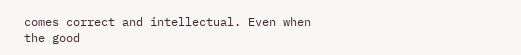comes correct and intellectual. Even when the good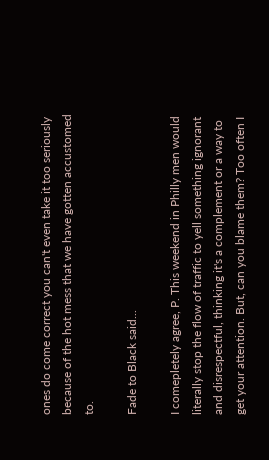ones do come correct you can't even take it too seriously because of the hot mess that we have gotten accustomed to.

Fade to Black said...

I comepletely agree, P. This weekend in Philly men would literally stop the flow of traffic to yell something ignorant and disrespectful, thinking it's a complement or a way to get your attention. But, can you blame them? Too often I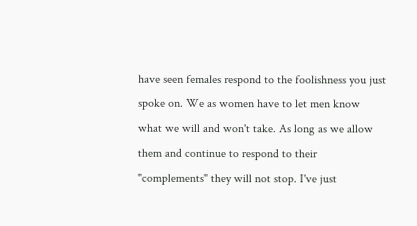have seen females respond to the foolishness you just spoke on. We as women have to let men know what we will and won't take. As long as we allow them and continue to respond to their "complements" they will not stop. I've just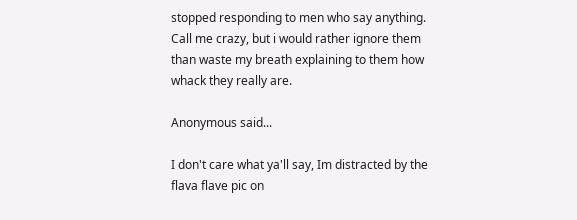stopped responding to men who say anything. Call me crazy, but i would rather ignore them than waste my breath explaining to them how whack they really are.

Anonymous said...

I don't care what ya'll say, Im distracted by the flava flave pic on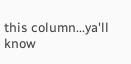this column...ya'll know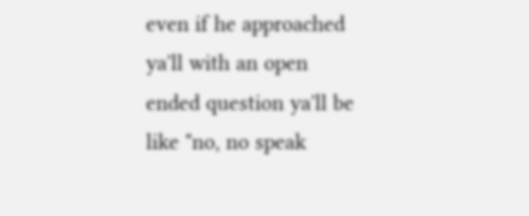even if he approached ya'll with an open ended question ya'll be like "no, no speak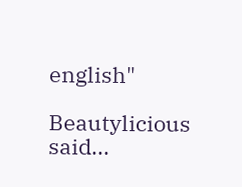english"

Beautylicious said...